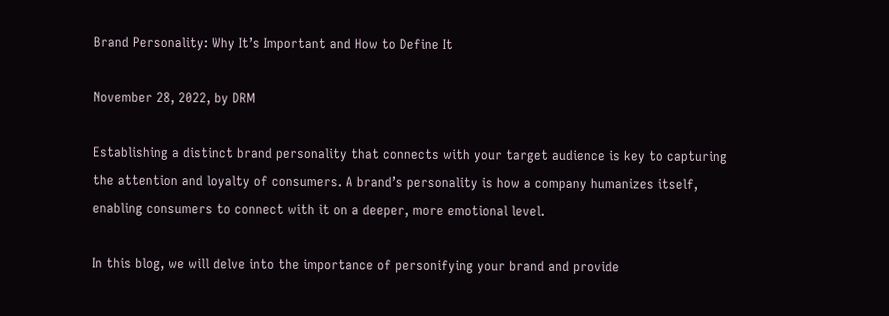Brand Personality: Why It’s Important and How to Define It

November 28, 2022, by DRM

Establishing a distinct brand personality that connects with your target audience is key to capturing the attention and loyalty of consumers. A brand’s personality is how a company humanizes itself, enabling consumers to connect with it on a deeper, more emotional level.

In this blog, we will delve into the importance of personifying your brand and provide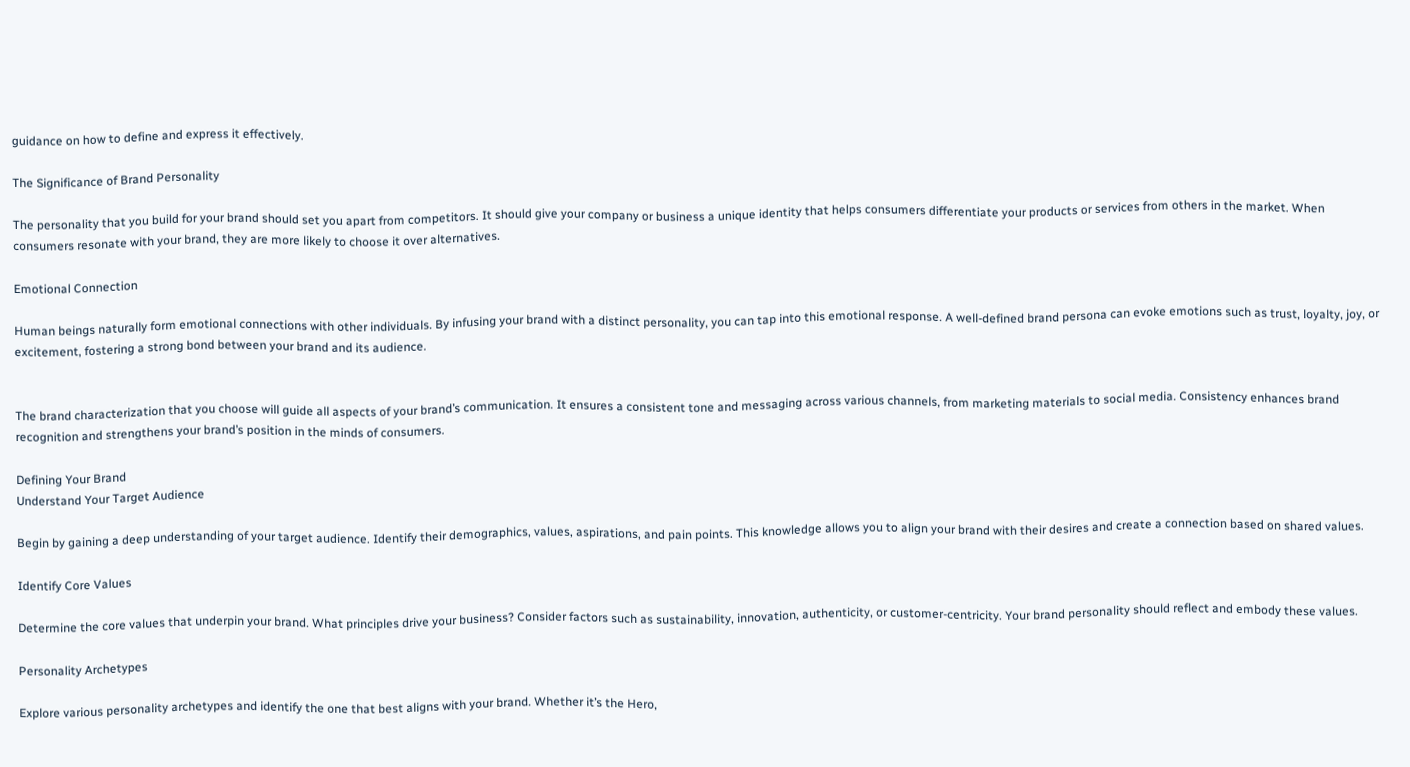guidance on how to define and express it effectively.

The Significance of Brand Personality

The personality that you build for your brand should set you apart from competitors. It should give your company or business a unique identity that helps consumers differentiate your products or services from others in the market. When consumers resonate with your brand, they are more likely to choose it over alternatives.

Emotional Connection

Human beings naturally form emotional connections with other individuals. By infusing your brand with a distinct personality, you can tap into this emotional response. A well-defined brand persona can evoke emotions such as trust, loyalty, joy, or excitement, fostering a strong bond between your brand and its audience.


The brand characterization that you choose will guide all aspects of your brand’s communication. It ensures a consistent tone and messaging across various channels, from marketing materials to social media. Consistency enhances brand recognition and strengthens your brand’s position in the minds of consumers.

Defining Your Brand
Understand Your Target Audience

Begin by gaining a deep understanding of your target audience. Identify their demographics, values, aspirations, and pain points. This knowledge allows you to align your brand with their desires and create a connection based on shared values.

Identify Core Values

Determine the core values that underpin your brand. What principles drive your business? Consider factors such as sustainability, innovation, authenticity, or customer-centricity. Your brand personality should reflect and embody these values.

Personality Archetypes

Explore various personality archetypes and identify the one that best aligns with your brand. Whether it’s the Hero,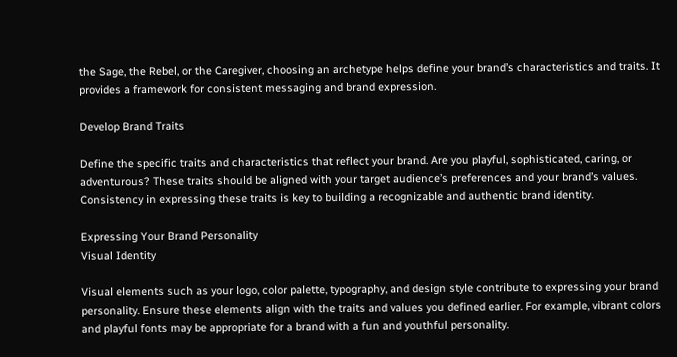the Sage, the Rebel, or the Caregiver, choosing an archetype helps define your brand’s characteristics and traits. It provides a framework for consistent messaging and brand expression.

Develop Brand Traits

Define the specific traits and characteristics that reflect your brand. Are you playful, sophisticated, caring, or adventurous? These traits should be aligned with your target audience’s preferences and your brand’s values. Consistency in expressing these traits is key to building a recognizable and authentic brand identity.

Expressing Your Brand Personality
Visual Identity

Visual elements such as your logo, color palette, typography, and design style contribute to expressing your brand personality. Ensure these elements align with the traits and values you defined earlier. For example, vibrant colors and playful fonts may be appropriate for a brand with a fun and youthful personality.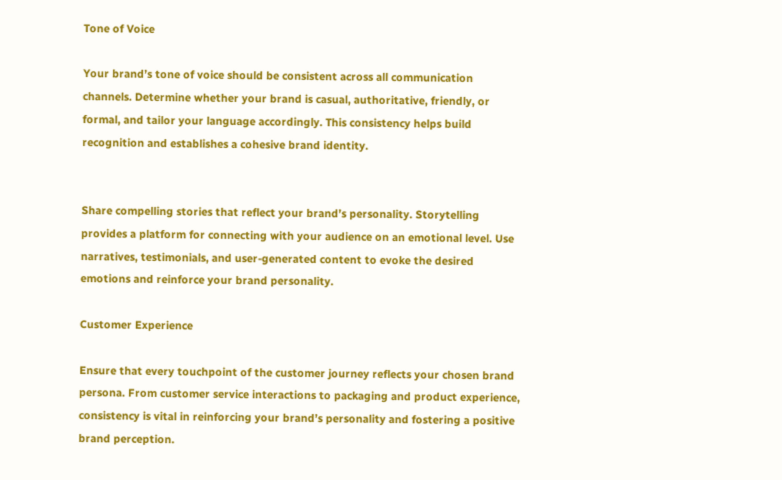Tone of Voice

Your brand’s tone of voice should be consistent across all communication channels. Determine whether your brand is casual, authoritative, friendly, or formal, and tailor your language accordingly. This consistency helps build recognition and establishes a cohesive brand identity.


Share compelling stories that reflect your brand’s personality. Storytelling provides a platform for connecting with your audience on an emotional level. Use narratives, testimonials, and user-generated content to evoke the desired emotions and reinforce your brand personality.

Customer Experience

Ensure that every touchpoint of the customer journey reflects your chosen brand persona. From customer service interactions to packaging and product experience, consistency is vital in reinforcing your brand’s personality and fostering a positive brand perception.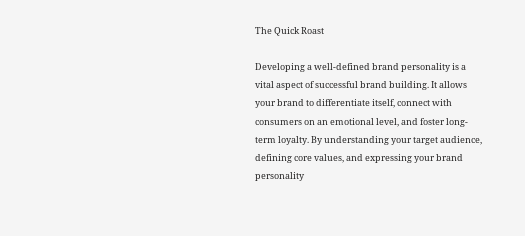The Quick Roast

Developing a well-defined brand personality is a vital aspect of successful brand building. It allows your brand to differentiate itself, connect with consumers on an emotional level, and foster long-term loyalty. By understanding your target audience, defining core values, and expressing your brand personality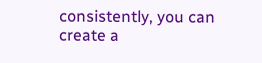consistently, you can create a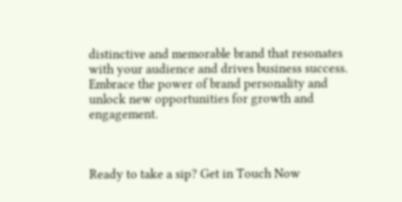distinctive and memorable brand that resonates with your audience and drives business success. Embrace the power of brand personality and unlock new opportunities for growth and engagement.



Ready to take a sip? Get in Touch Now